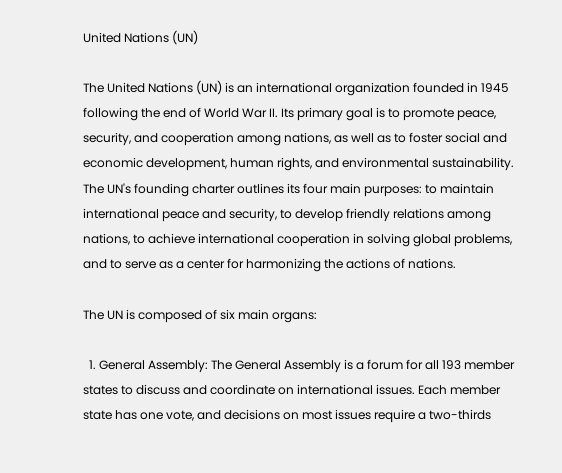United Nations (UN)

The United Nations (UN) is an international organization founded in 1945 following the end of World War II. Its primary goal is to promote peace, security, and cooperation among nations, as well as to foster social and economic development, human rights, and environmental sustainability. The UN's founding charter outlines its four main purposes: to maintain international peace and security, to develop friendly relations among nations, to achieve international cooperation in solving global problems, and to serve as a center for harmonizing the actions of nations.

The UN is composed of six main organs:

  1. General Assembly: The General Assembly is a forum for all 193 member states to discuss and coordinate on international issues. Each member state has one vote, and decisions on most issues require a two-thirds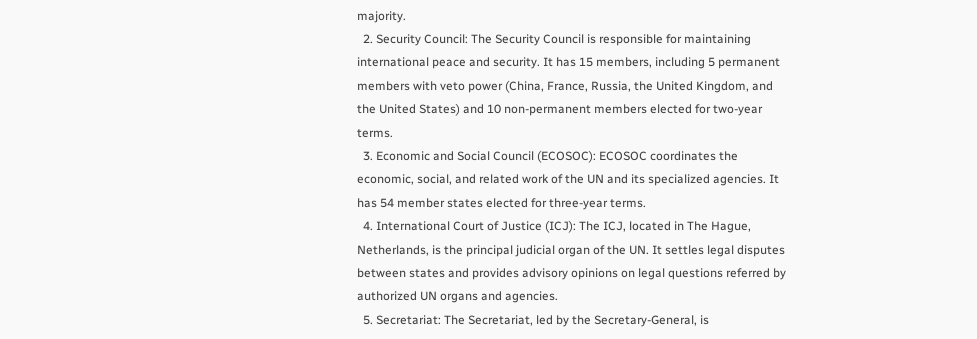majority.
  2. Security Council: The Security Council is responsible for maintaining international peace and security. It has 15 members, including 5 permanent members with veto power (China, France, Russia, the United Kingdom, and the United States) and 10 non-permanent members elected for two-year terms.
  3. Economic and Social Council (ECOSOC): ECOSOC coordinates the economic, social, and related work of the UN and its specialized agencies. It has 54 member states elected for three-year terms.
  4. International Court of Justice (ICJ): The ICJ, located in The Hague, Netherlands, is the principal judicial organ of the UN. It settles legal disputes between states and provides advisory opinions on legal questions referred by authorized UN organs and agencies.
  5. Secretariat: The Secretariat, led by the Secretary-General, is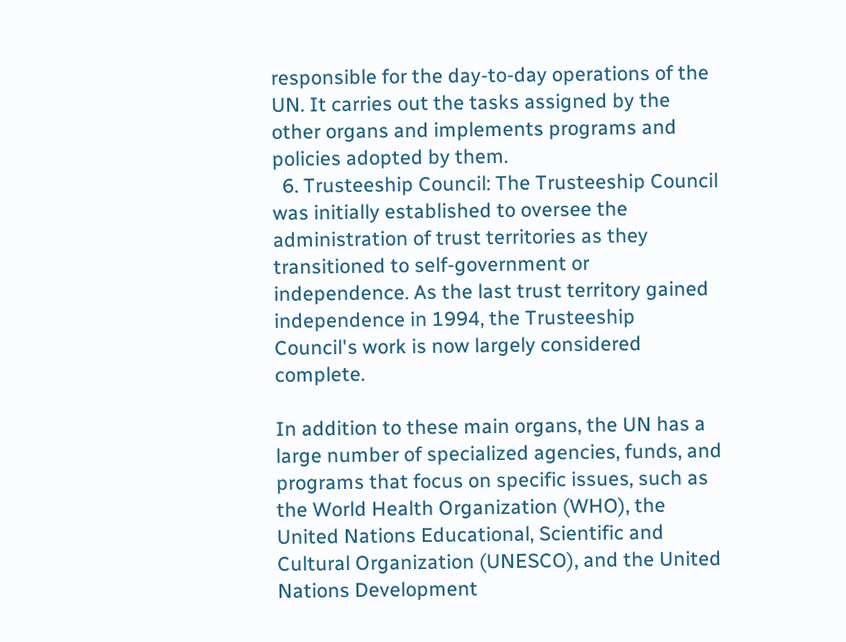responsible for the day-to-day operations of the UN. It carries out the tasks assigned by the other organs and implements programs and policies adopted by them.
  6. Trusteeship Council: The Trusteeship Council was initially established to oversee the administration of trust territories as they transitioned to self-government or independence. As the last trust territory gained independence in 1994, the Trusteeship Council's work is now largely considered complete.

In addition to these main organs, the UN has a large number of specialized agencies, funds, and programs that focus on specific issues, such as the World Health Organization (WHO), the United Nations Educational, Scientific and Cultural Organization (UNESCO), and the United Nations Development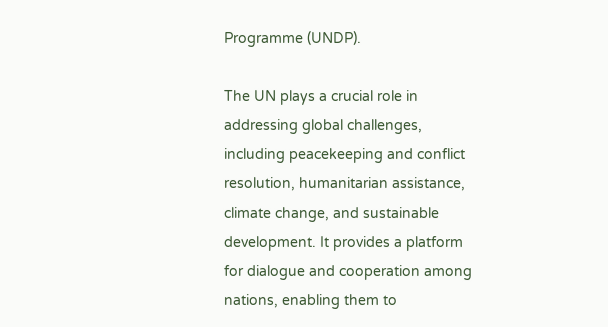Programme (UNDP).

The UN plays a crucial role in addressing global challenges, including peacekeeping and conflict resolution, humanitarian assistance, climate change, and sustainable development. It provides a platform for dialogue and cooperation among nations, enabling them to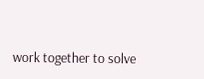work together to solve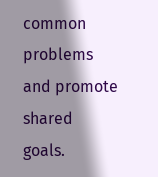common problems and promote shared goals.